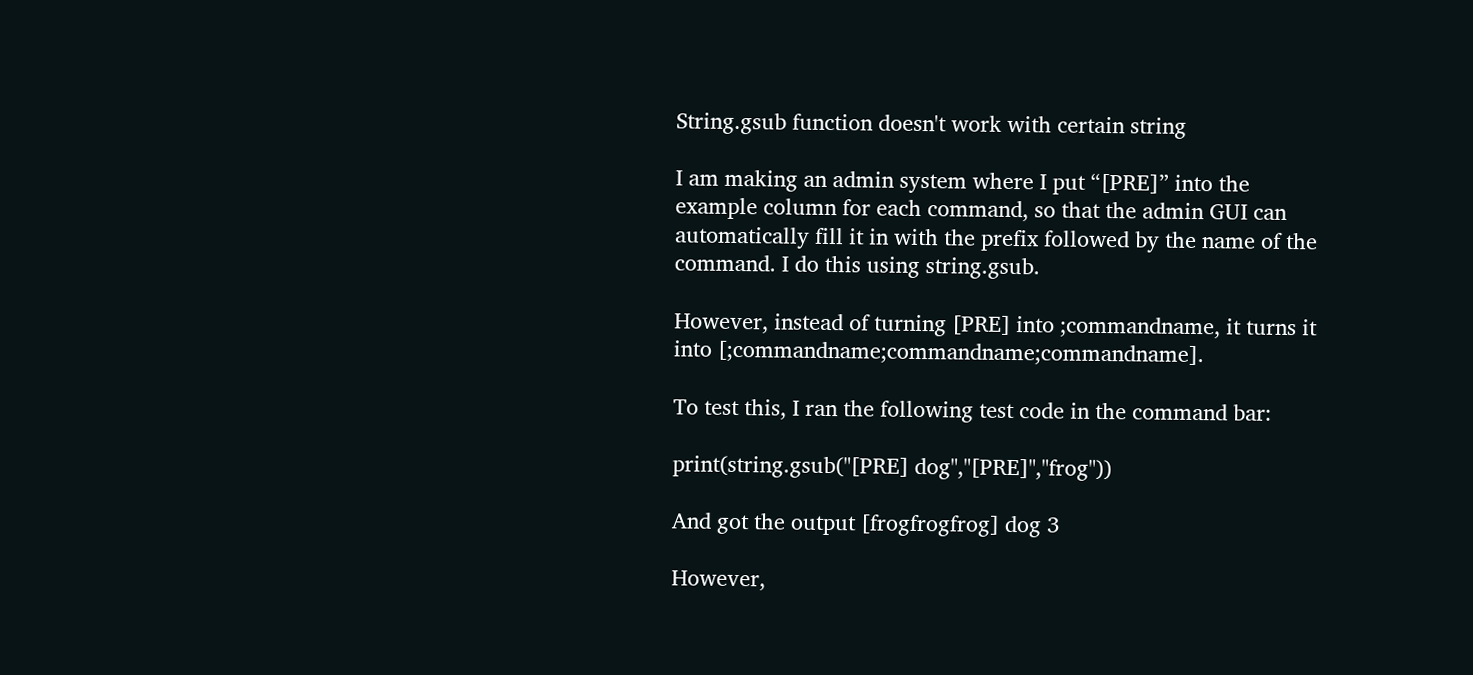String.gsub function doesn't work with certain string

I am making an admin system where I put “[PRE]” into the example column for each command, so that the admin GUI can automatically fill it in with the prefix followed by the name of the command. I do this using string.gsub.

However, instead of turning [PRE] into ;commandname, it turns it into [;commandname;commandname;commandname].

To test this, I ran the following test code in the command bar:

print(string.gsub("[PRE] dog","[PRE]","frog"))

And got the output [frogfrogfrog] dog 3

However,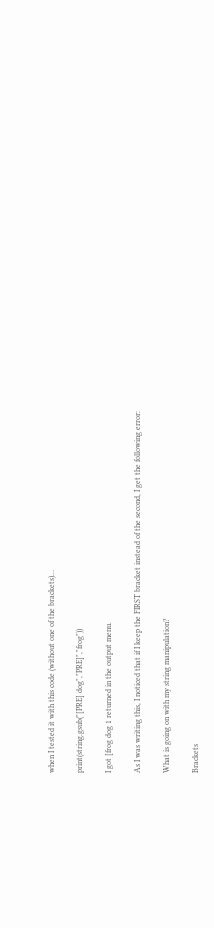when I tested it with this code (without one of the brackets)…

print(string.gsub("[PRE] dog","PRE]","frog"))

I got [frog dog 1 returned in the output menu.

As I was writing this, I noticed that if I keep the FIRST bracket instead of the second, I get the following error:

What is going on with my string manipulation?

Brackets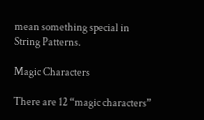mean something special in String Patterns.

Magic Characters

There are 12 “magic characters”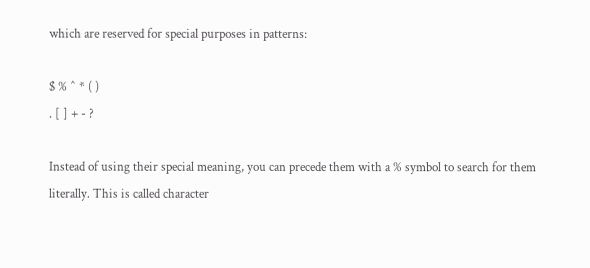which are reserved for special purposes in patterns:

$ % ^ * ( )
. [ ] + - ?

Instead of using their special meaning, you can precede them with a % symbol to search for them literally. This is called character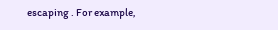escaping . For example,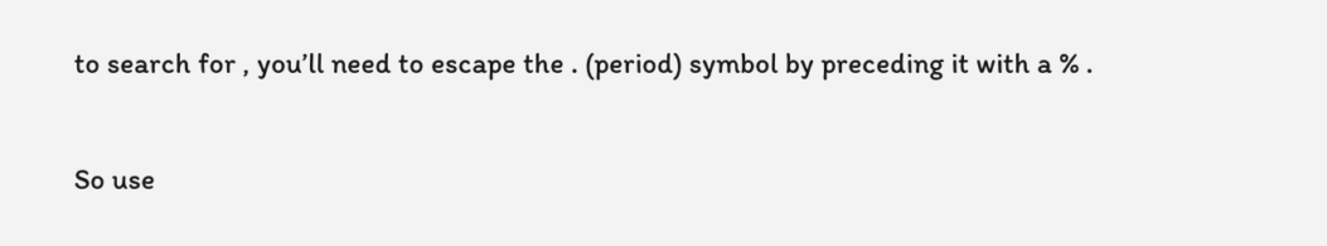to search for , you’ll need to escape the . (period) symbol by preceding it with a % .

So use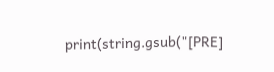print(string.gsub("[PRE]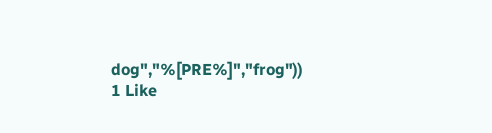dog","%[PRE%]","frog"))
1 Like